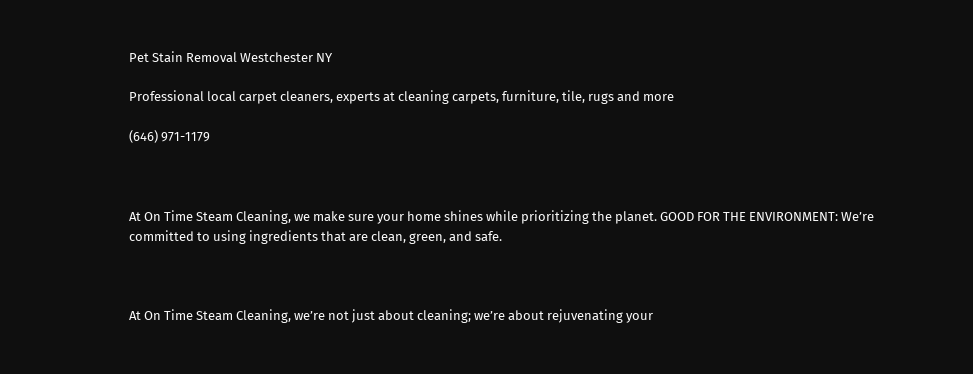Pet Stain Removal Westchester NY

Professional local carpet cleaners, experts at cleaning carpets, furniture, tile, rugs and more

(646) 971-1179



At On Time Steam Cleaning, we make sure your home shines while prioritizing the planet. GOOD FOR THE ENVIRONMENT: We’re committed to using ingredients that are clean, green, and safe.



At On Time Steam Cleaning, we’re not just about cleaning; we’re about rejuvenating your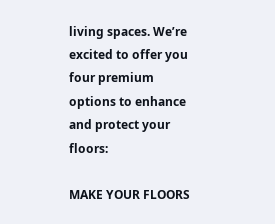living spaces. We’re excited to offer you four premium options to enhance and protect your floors:

MAKE YOUR FLOORS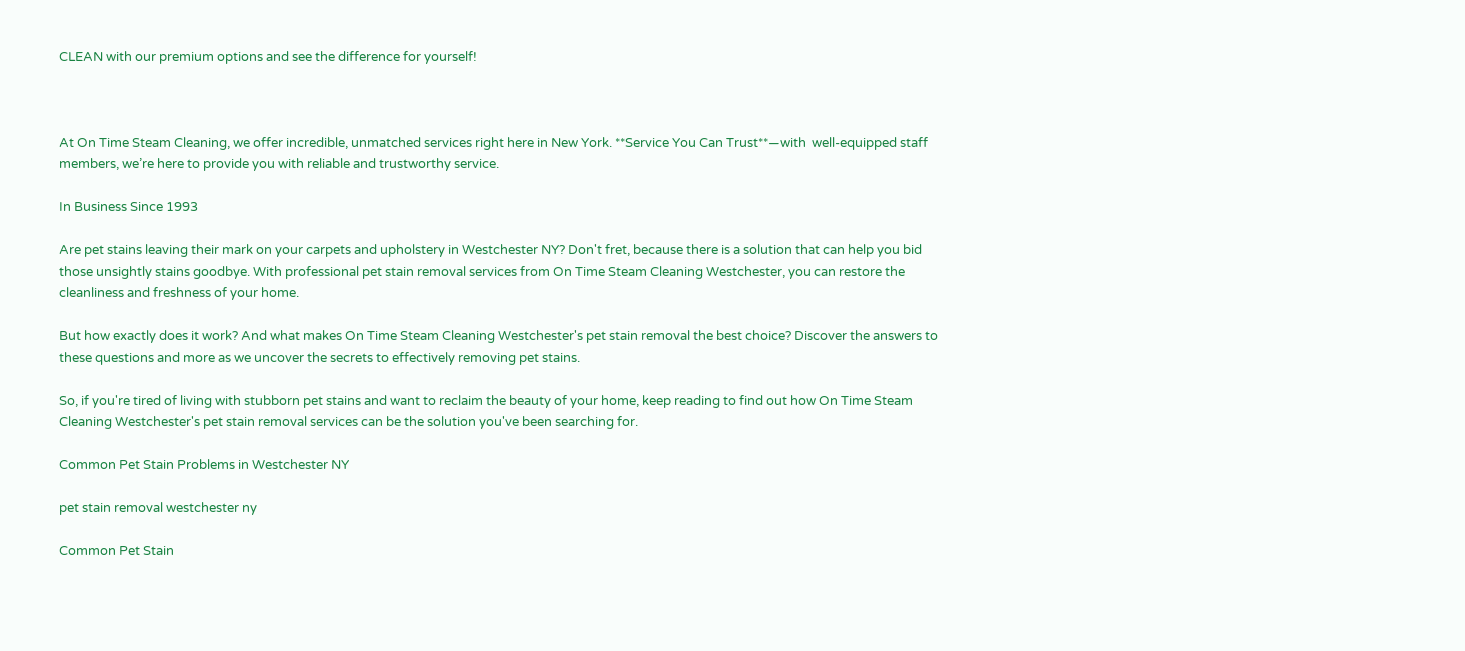CLEAN with our premium options and see the difference for yourself!



At On Time Steam Cleaning, we offer incredible, unmatched services right here in New York. **Service You Can Trust**—with  well-equipped staff members, we’re here to provide you with reliable and trustworthy service.

In Business Since 1993

Are pet stains leaving their mark on your carpets and upholstery in Westchester NY? Don't fret, because there is a solution that can help you bid those unsightly stains goodbye. With professional pet stain removal services from On Time Steam Cleaning Westchester, you can restore the cleanliness and freshness of your home.

But how exactly does it work? And what makes On Time Steam Cleaning Westchester's pet stain removal the best choice? Discover the answers to these questions and more as we uncover the secrets to effectively removing pet stains.

So, if you're tired of living with stubborn pet stains and want to reclaim the beauty of your home, keep reading to find out how On Time Steam Cleaning Westchester's pet stain removal services can be the solution you've been searching for.

Common Pet Stain Problems in Westchester NY

pet stain removal westchester ny

Common Pet Stain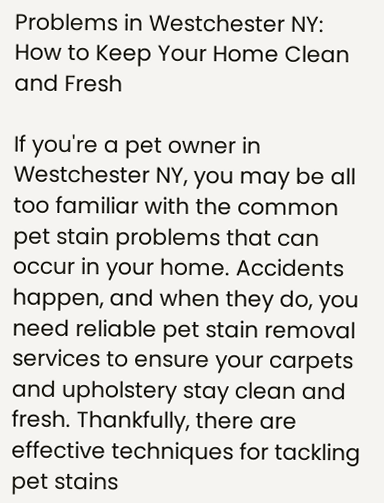Problems in Westchester NY: How to Keep Your Home Clean and Fresh

If you're a pet owner in Westchester NY, you may be all too familiar with the common pet stain problems that can occur in your home. Accidents happen, and when they do, you need reliable pet stain removal services to ensure your carpets and upholstery stay clean and fresh. Thankfully, there are effective techniques for tackling pet stains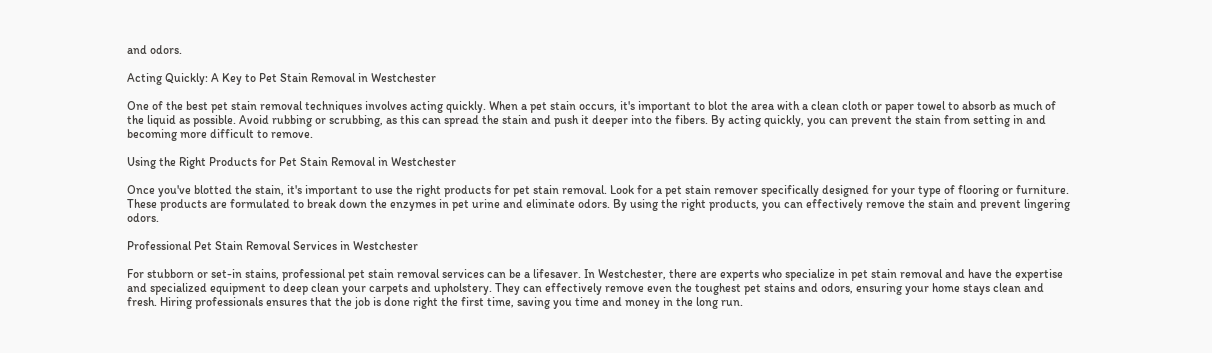and odors.

Acting Quickly: A Key to Pet Stain Removal in Westchester

One of the best pet stain removal techniques involves acting quickly. When a pet stain occurs, it's important to blot the area with a clean cloth or paper towel to absorb as much of the liquid as possible. Avoid rubbing or scrubbing, as this can spread the stain and push it deeper into the fibers. By acting quickly, you can prevent the stain from setting in and becoming more difficult to remove.

Using the Right Products for Pet Stain Removal in Westchester

Once you've blotted the stain, it's important to use the right products for pet stain removal. Look for a pet stain remover specifically designed for your type of flooring or furniture. These products are formulated to break down the enzymes in pet urine and eliminate odors. By using the right products, you can effectively remove the stain and prevent lingering odors.

Professional Pet Stain Removal Services in Westchester

For stubborn or set-in stains, professional pet stain removal services can be a lifesaver. In Westchester, there are experts who specialize in pet stain removal and have the expertise and specialized equipment to deep clean your carpets and upholstery. They can effectively remove even the toughest pet stains and odors, ensuring your home stays clean and fresh. Hiring professionals ensures that the job is done right the first time, saving you time and money in the long run.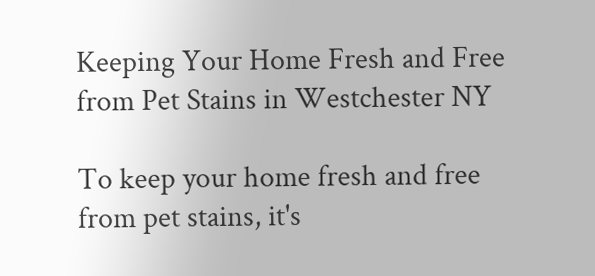Keeping Your Home Fresh and Free from Pet Stains in Westchester NY

To keep your home fresh and free from pet stains, it's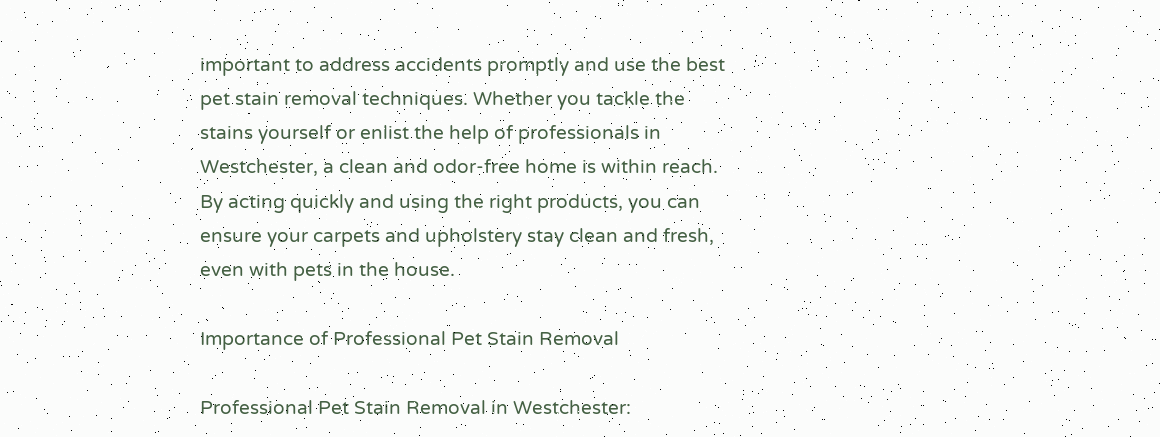important to address accidents promptly and use the best pet stain removal techniques. Whether you tackle the stains yourself or enlist the help of professionals in Westchester, a clean and odor-free home is within reach. By acting quickly and using the right products, you can ensure your carpets and upholstery stay clean and fresh, even with pets in the house.

Importance of Professional Pet Stain Removal

Professional Pet Stain Removal in Westchester: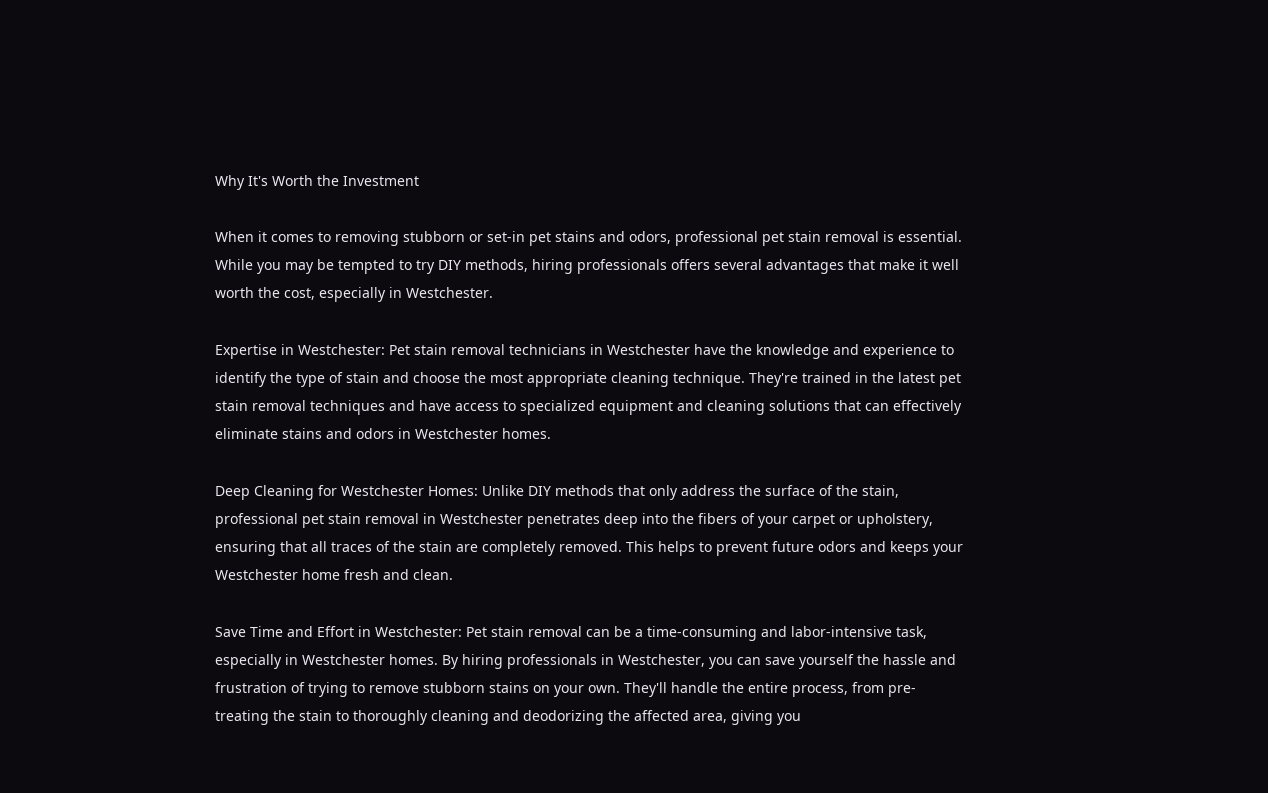Why It's Worth the Investment

When it comes to removing stubborn or set-in pet stains and odors, professional pet stain removal is essential. While you may be tempted to try DIY methods, hiring professionals offers several advantages that make it well worth the cost, especially in Westchester.

Expertise in Westchester: Pet stain removal technicians in Westchester have the knowledge and experience to identify the type of stain and choose the most appropriate cleaning technique. They're trained in the latest pet stain removal techniques and have access to specialized equipment and cleaning solutions that can effectively eliminate stains and odors in Westchester homes.

Deep Cleaning for Westchester Homes: Unlike DIY methods that only address the surface of the stain, professional pet stain removal in Westchester penetrates deep into the fibers of your carpet or upholstery, ensuring that all traces of the stain are completely removed. This helps to prevent future odors and keeps your Westchester home fresh and clean.

Save Time and Effort in Westchester: Pet stain removal can be a time-consuming and labor-intensive task, especially in Westchester homes. By hiring professionals in Westchester, you can save yourself the hassle and frustration of trying to remove stubborn stains on your own. They'll handle the entire process, from pre-treating the stain to thoroughly cleaning and deodorizing the affected area, giving you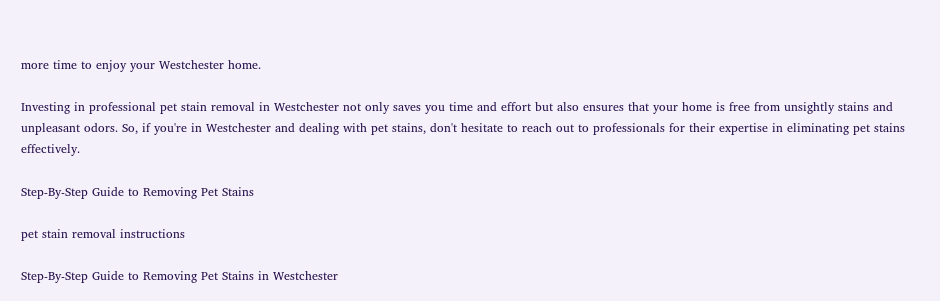more time to enjoy your Westchester home.

Investing in professional pet stain removal in Westchester not only saves you time and effort but also ensures that your home is free from unsightly stains and unpleasant odors. So, if you're in Westchester and dealing with pet stains, don't hesitate to reach out to professionals for their expertise in eliminating pet stains effectively.

Step-By-Step Guide to Removing Pet Stains

pet stain removal instructions

Step-By-Step Guide to Removing Pet Stains in Westchester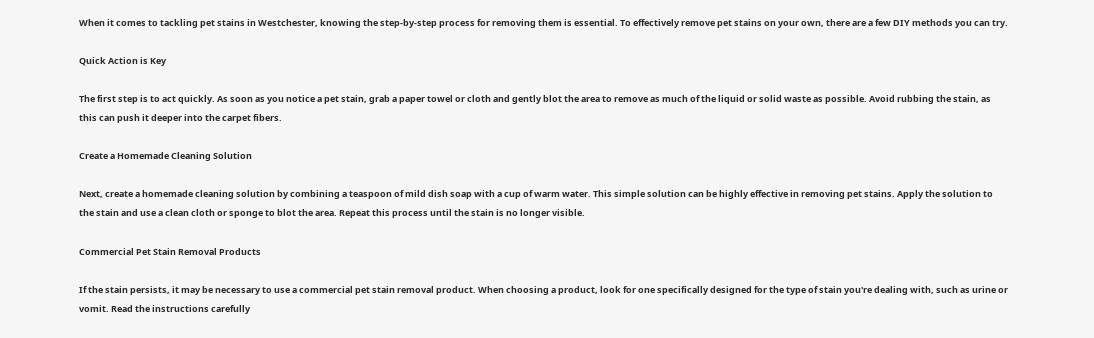When it comes to tackling pet stains in Westchester, knowing the step-by-step process for removing them is essential. To effectively remove pet stains on your own, there are a few DIY methods you can try.

Quick Action is Key

The first step is to act quickly. As soon as you notice a pet stain, grab a paper towel or cloth and gently blot the area to remove as much of the liquid or solid waste as possible. Avoid rubbing the stain, as this can push it deeper into the carpet fibers.

Create a Homemade Cleaning Solution

Next, create a homemade cleaning solution by combining a teaspoon of mild dish soap with a cup of warm water. This simple solution can be highly effective in removing pet stains. Apply the solution to the stain and use a clean cloth or sponge to blot the area. Repeat this process until the stain is no longer visible.

Commercial Pet Stain Removal Products

If the stain persists, it may be necessary to use a commercial pet stain removal product. When choosing a product, look for one specifically designed for the type of stain you're dealing with, such as urine or vomit. Read the instructions carefully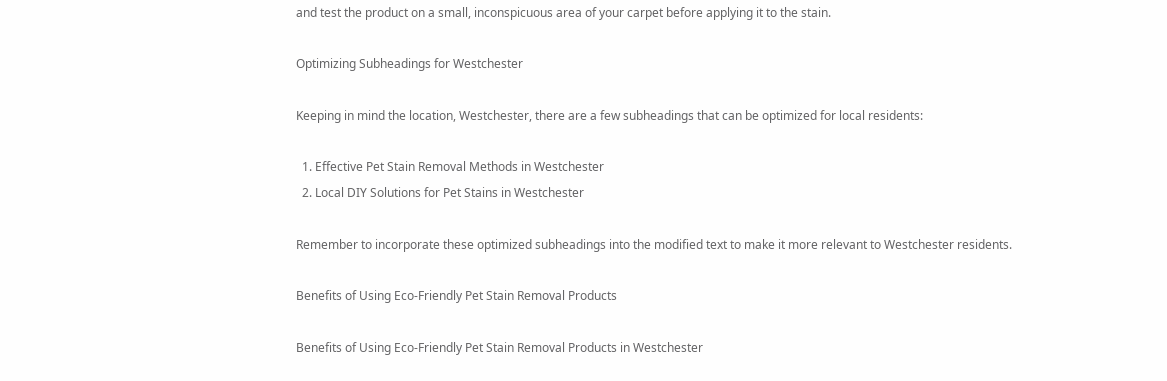and test the product on a small, inconspicuous area of your carpet before applying it to the stain.

Optimizing Subheadings for Westchester

Keeping in mind the location, Westchester, there are a few subheadings that can be optimized for local residents:

  1. Effective Pet Stain Removal Methods in Westchester
  2. Local DIY Solutions for Pet Stains in Westchester

Remember to incorporate these optimized subheadings into the modified text to make it more relevant to Westchester residents.

Benefits of Using Eco-Friendly Pet Stain Removal Products

Benefits of Using Eco-Friendly Pet Stain Removal Products in Westchester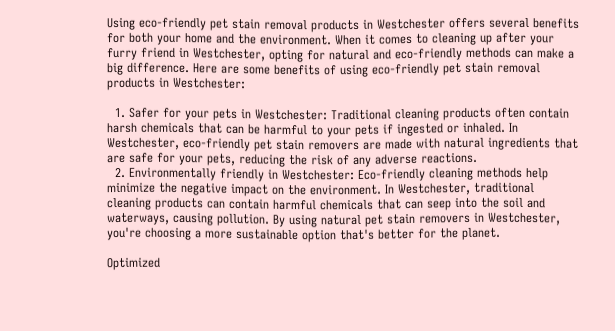Using eco-friendly pet stain removal products in Westchester offers several benefits for both your home and the environment. When it comes to cleaning up after your furry friend in Westchester, opting for natural and eco-friendly methods can make a big difference. Here are some benefits of using eco-friendly pet stain removal products in Westchester:

  1. Safer for your pets in Westchester: Traditional cleaning products often contain harsh chemicals that can be harmful to your pets if ingested or inhaled. In Westchester, eco-friendly pet stain removers are made with natural ingredients that are safe for your pets, reducing the risk of any adverse reactions.
  2. Environmentally friendly in Westchester: Eco-friendly cleaning methods help minimize the negative impact on the environment. In Westchester, traditional cleaning products can contain harmful chemicals that can seep into the soil and waterways, causing pollution. By using natural pet stain removers in Westchester, you're choosing a more sustainable option that's better for the planet.

Optimized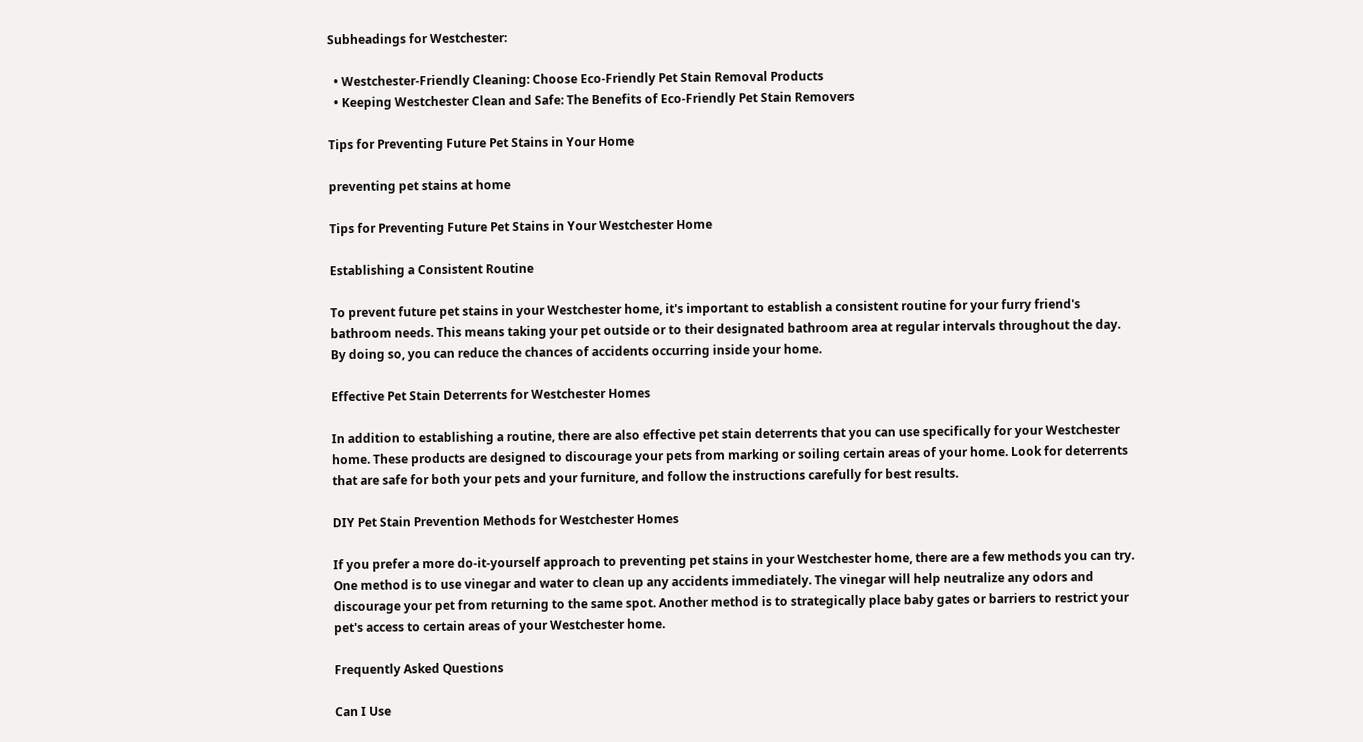Subheadings for Westchester:

  • Westchester-Friendly Cleaning: Choose Eco-Friendly Pet Stain Removal Products
  • Keeping Westchester Clean and Safe: The Benefits of Eco-Friendly Pet Stain Removers

Tips for Preventing Future Pet Stains in Your Home

preventing pet stains at home

Tips for Preventing Future Pet Stains in Your Westchester Home

Establishing a Consistent Routine

To prevent future pet stains in your Westchester home, it's important to establish a consistent routine for your furry friend's bathroom needs. This means taking your pet outside or to their designated bathroom area at regular intervals throughout the day. By doing so, you can reduce the chances of accidents occurring inside your home.

Effective Pet Stain Deterrents for Westchester Homes

In addition to establishing a routine, there are also effective pet stain deterrents that you can use specifically for your Westchester home. These products are designed to discourage your pets from marking or soiling certain areas of your home. Look for deterrents that are safe for both your pets and your furniture, and follow the instructions carefully for best results.

DIY Pet Stain Prevention Methods for Westchester Homes

If you prefer a more do-it-yourself approach to preventing pet stains in your Westchester home, there are a few methods you can try. One method is to use vinegar and water to clean up any accidents immediately. The vinegar will help neutralize any odors and discourage your pet from returning to the same spot. Another method is to strategically place baby gates or barriers to restrict your pet's access to certain areas of your Westchester home.

Frequently Asked Questions

Can I Use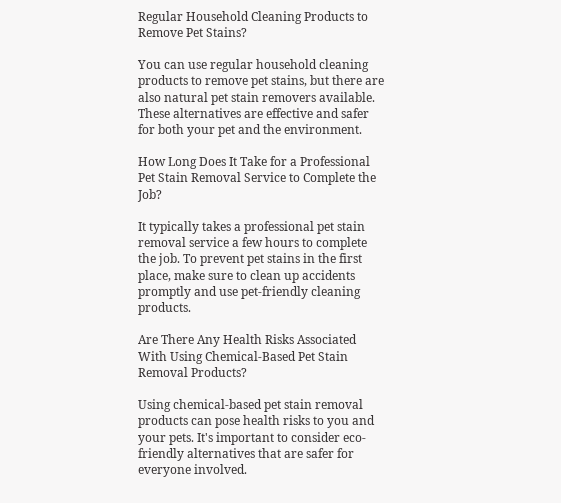Regular Household Cleaning Products to Remove Pet Stains?

You can use regular household cleaning products to remove pet stains, but there are also natural pet stain removers available. These alternatives are effective and safer for both your pet and the environment.

How Long Does It Take for a Professional Pet Stain Removal Service to Complete the Job?

It typically takes a professional pet stain removal service a few hours to complete the job. To prevent pet stains in the first place, make sure to clean up accidents promptly and use pet-friendly cleaning products.

Are There Any Health Risks Associated With Using Chemical-Based Pet Stain Removal Products?

Using chemical-based pet stain removal products can pose health risks to you and your pets. It's important to consider eco-friendly alternatives that are safer for everyone involved.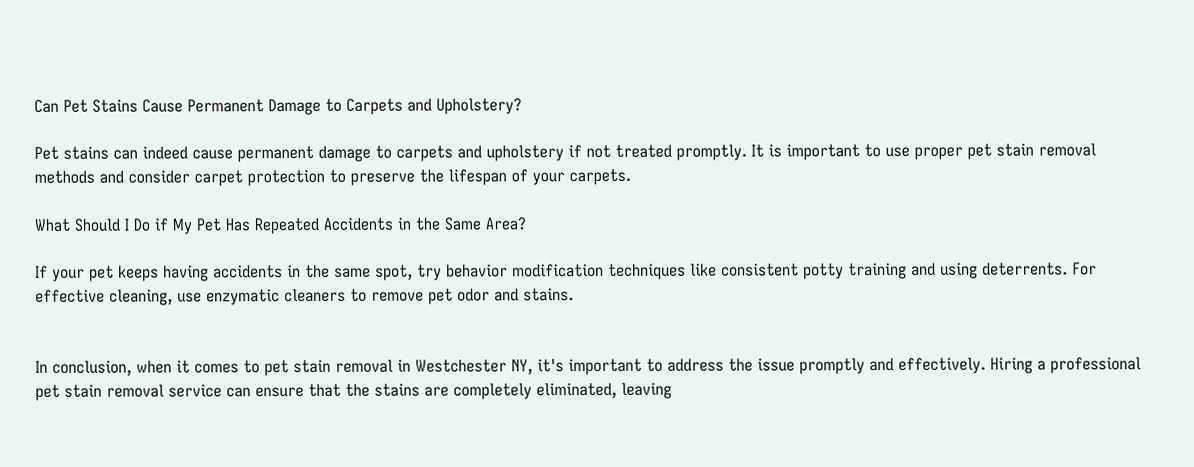Can Pet Stains Cause Permanent Damage to Carpets and Upholstery?

Pet stains can indeed cause permanent damage to carpets and upholstery if not treated promptly. It is important to use proper pet stain removal methods and consider carpet protection to preserve the lifespan of your carpets.

What Should I Do if My Pet Has Repeated Accidents in the Same Area?

If your pet keeps having accidents in the same spot, try behavior modification techniques like consistent potty training and using deterrents. For effective cleaning, use enzymatic cleaners to remove pet odor and stains.


In conclusion, when it comes to pet stain removal in Westchester NY, it's important to address the issue promptly and effectively. Hiring a professional pet stain removal service can ensure that the stains are completely eliminated, leaving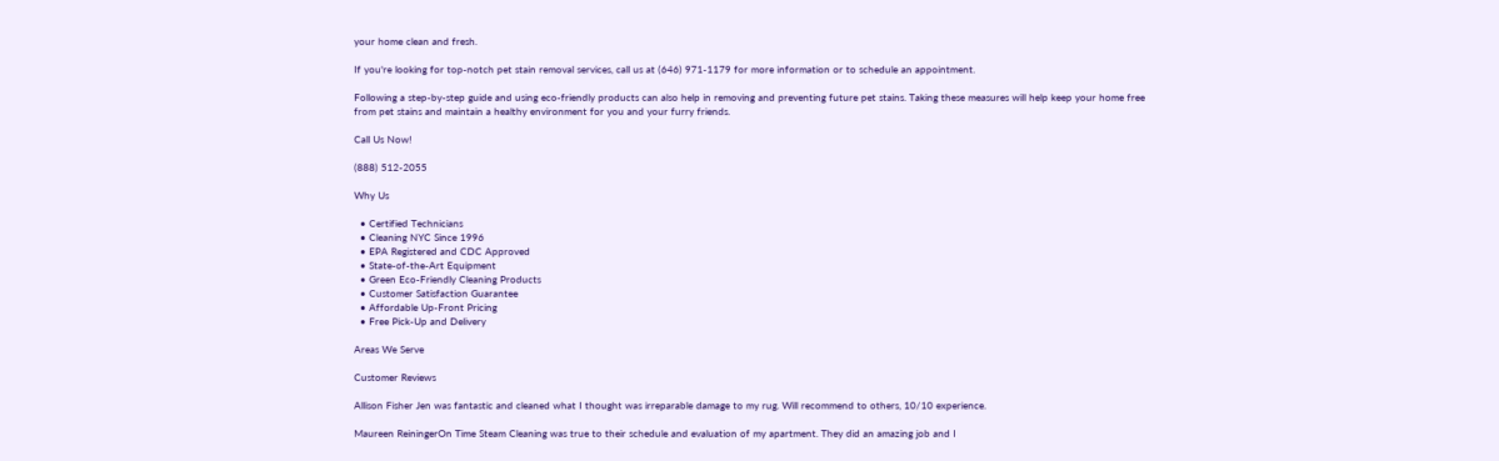your home clean and fresh.

If you're looking for top-notch pet stain removal services, call us at (646) 971-1179 for more information or to schedule an appointment.

Following a step-by-step guide and using eco-friendly products can also help in removing and preventing future pet stains. Taking these measures will help keep your home free from pet stains and maintain a healthy environment for you and your furry friends.

Call Us Now!

(888) 512-2055

Why Us

  • Certified Technicians
  • Cleaning NYC Since 1996
  • EPA Registered and CDC Approved
  • State-of-the-Art Equipment
  • Green Eco-Friendly Cleaning Products
  • Customer Satisfaction Guarantee
  • Affordable Up-Front Pricing
  • Free Pick-Up and Delivery

Areas We Serve

Customer Reviews

Allison Fisher Jen was fantastic and cleaned what I thought was irreparable damage to my rug. Will recommend to others, 10/10 experience.

Maureen ReiningerOn Time Steam Cleaning was true to their schedule and evaluation of my apartment. They did an amazing job and I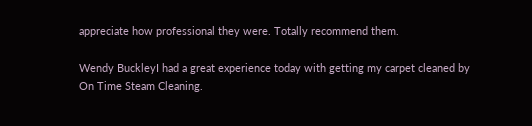appreciate how professional they were. Totally recommend them.

Wendy BuckleyI had a great experience today with getting my carpet cleaned by On Time Steam Cleaning.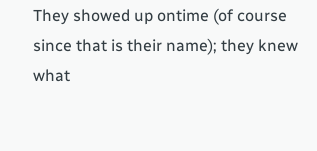They showed up ontime (of course since that is their name); they knew what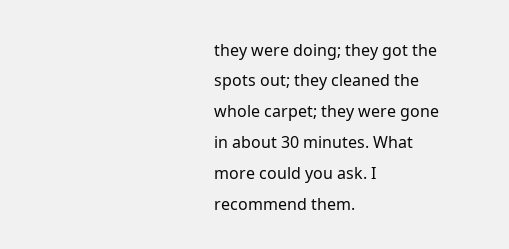they were doing; they got the spots out; they cleaned the whole carpet; they were gone in about 30 minutes. What more could you ask. I recommend them.